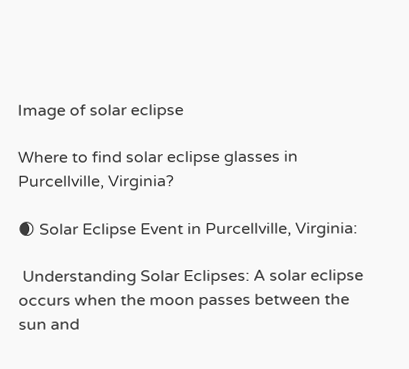Image of solar eclipse

Where to find solar eclipse glasses in Purcellville, Virginia?

🌒 Solar Eclipse Event in Purcellville, Virginia:

 Understanding Solar Eclipses: A solar eclipse occurs when the moon passes between the sun and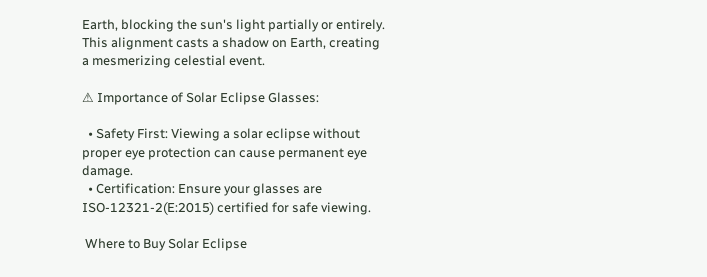Earth, blocking the sun's light partially or entirely. This alignment casts a shadow on Earth, creating a mesmerizing celestial event.

⚠ Importance of Solar Eclipse Glasses:

  • Safety First: Viewing a solar eclipse without proper eye protection can cause permanent eye damage.
  • Certification: Ensure your glasses are ISO-12321-2(E:2015) certified for safe viewing.

 Where to Buy Solar Eclipse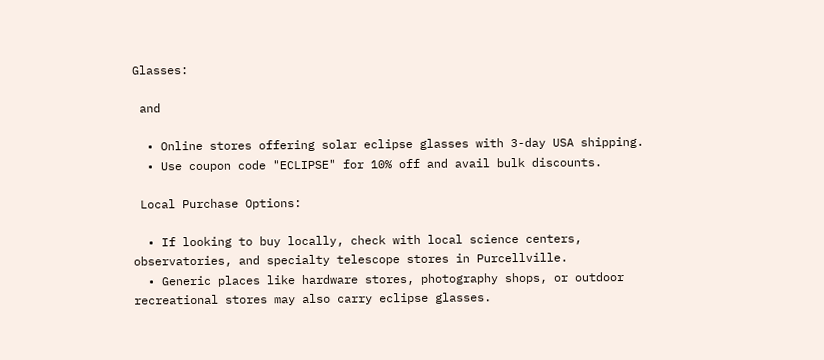Glasses:

 and

  • Online stores offering solar eclipse glasses with 3-day USA shipping.
  • Use coupon code "ECLIPSE" for 10% off and avail bulk discounts.

 Local Purchase Options:

  • If looking to buy locally, check with local science centers, observatories, and specialty telescope stores in Purcellville.
  • Generic places like hardware stores, photography shops, or outdoor recreational stores may also carry eclipse glasses.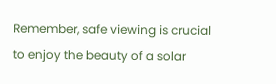Remember, safe viewing is crucial to enjoy the beauty of a solar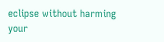eclipse without harming your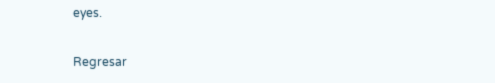eyes.

Regresar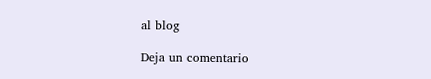al blog

Deja un comentario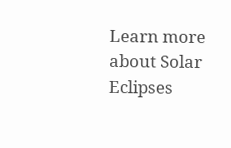Learn more about Solar Eclipses